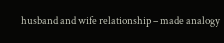husband and wife relationship – made analogy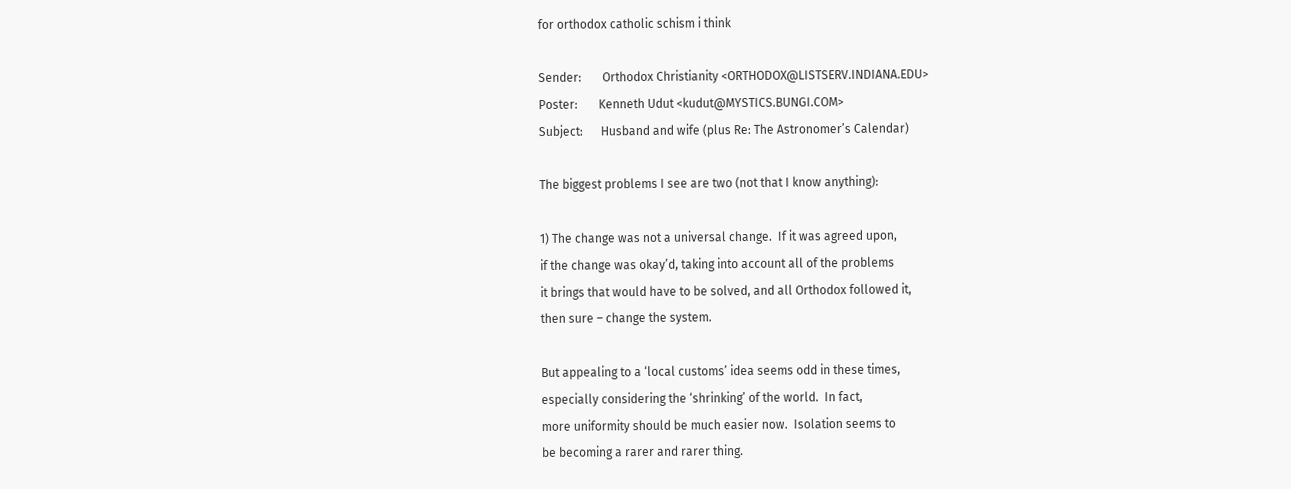for orthodox catholic schism i think

Sender:       Orthodox Christianity <ORTHODOX@LISTSERV.INDIANA.EDU>
Poster:       Kenneth Udut <kudut@MYSTICS.BUNGI.COM>
Subject:      Husband and wife (plus Re: The Astronomer’s Calendar)

The biggest problems I see are two (not that I know anything):

1) The change was not a universal change.  If it was agreed upon,
if the change was okay’d, taking into account all of the problems
it brings that would have to be solved, and all Orthodox followed it,
then sure – change the system.

But appealing to a ‘local customs’ idea seems odd in these times,
especially considering the ‘shrinking’ of the world.  In fact,
more uniformity should be much easier now.  Isolation seems to
be becoming a rarer and rarer thing.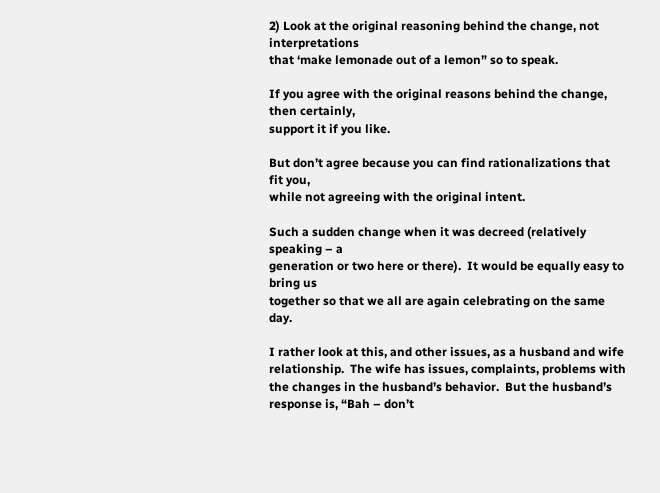2) Look at the original reasoning behind the change, not interpretations
that ‘make lemonade out of a lemon” so to speak.

If you agree with the original reasons behind the change, then certainly,
support it if you like.

But don’t agree because you can find rationalizations that fit you,
while not agreeing with the original intent.

Such a sudden change when it was decreed (relatively speaking – a
generation or two here or there).  It would be equally easy to bring us
together so that we all are again celebrating on the same day.

I rather look at this, and other issues, as a husband and wife
relationship.  The wife has issues, complaints, problems with
the changes in the husband’s behavior.  But the husband’s
response is, “Bah – don’t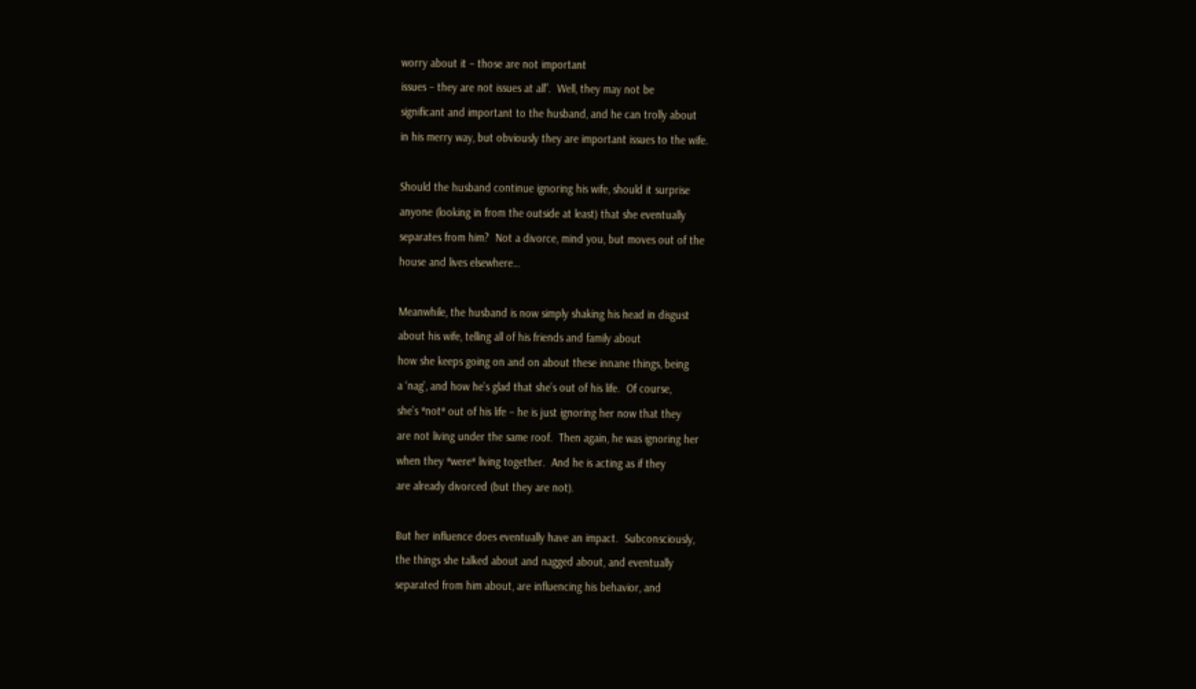worry about it – those are not important
issues – they are not issues at all”.  Well, they may not be
significant and important to the husband, and he can trolly about
in his merry way, but obviously they are important issues to the wife.

Should the husband continue ignoring his wife, should it surprise
anyone (looking in from the outside at least) that she eventually
separates from him?  Not a divorce, mind you, but moves out of the
house and lives elsewhere…

Meanwhile, the husband is now simply shaking his head in disgust
about his wife, telling all of his friends and family about
how she keeps going on and on about these innane things, being
a ‘nag’, and how he’s glad that she’s out of his life.  Of course,
she’s *not* out of his life – he is just ignoring her now that they
are not living under the same roof.  Then again, he was ignoring her
when they *were* living together.  And he is acting as if they
are already divorced (but they are not).

But her influence does eventually have an impact.  Subconsciously,
the things she talked about and nagged about, and eventually
separated from him about, are influencing his behavior, and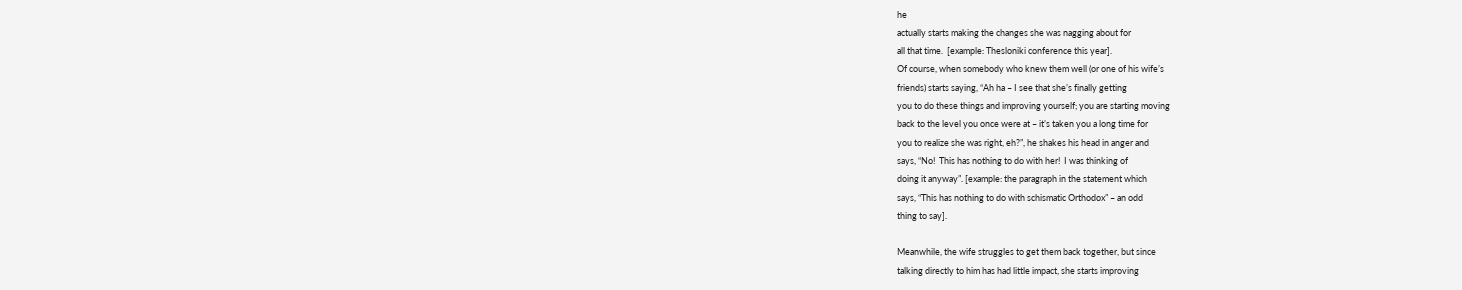he
actually starts making the changes she was nagging about for
all that time.  [example: Thesloniki conference this year].
Of course, when somebody who knew them well (or one of his wife’s
friends) starts saying, “Ah ha – I see that she’s finally getting
you to do these things and improving yourself; you are starting moving
back to the level you once were at – it’s taken you a long time for
you to realize she was right, eh?”, he shakes his head in anger and
says, “No!  This has nothing to do with her!  I was thinking of
doing it anyway”. [example: the paragraph in the statement which
says, “This has nothing to do with schismatic Orthodox” – an odd
thing to say].

Meanwhile, the wife struggles to get them back together, but since
talking directly to him has had little impact, she starts improving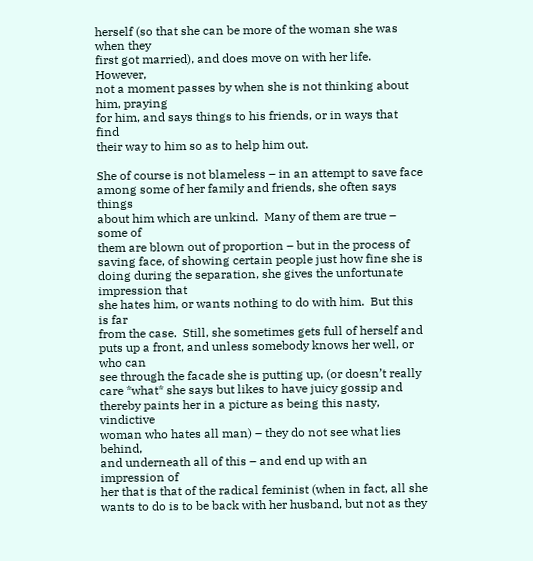herself (so that she can be more of the woman she was when they
first got married), and does move on with her life.  However,
not a moment passes by when she is not thinking about him, praying
for him, and says things to his friends, or in ways that find
their way to him so as to help him out.

She of course is not blameless – in an attempt to save face
among some of her family and friends, she often says things
about him which are unkind.  Many of them are true – some of
them are blown out of proportion – but in the process of
saving face, of showing certain people just how fine she is
doing during the separation, she gives the unfortunate impression that
she hates him, or wants nothing to do with him.  But this is far
from the case.  Still, she sometimes gets full of herself and
puts up a front, and unless somebody knows her well, or who can
see through the facade she is putting up, (or doesn’t really
care *what* she says but likes to have juicy gossip and
thereby paints her in a picture as being this nasty, vindictive
woman who hates all man) – they do not see what lies behind,
and underneath all of this – and end up with an impression of
her that is that of the radical feminist (when in fact, all she
wants to do is to be back with her husband, but not as they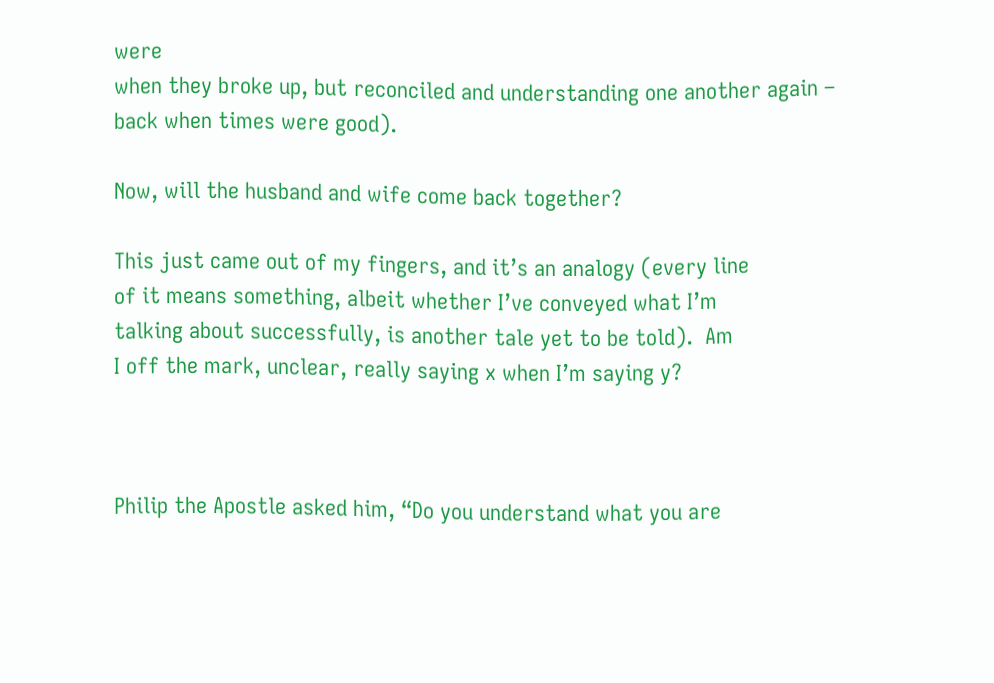were
when they broke up, but reconciled and understanding one another again –
back when times were good).

Now, will the husband and wife come back together?

This just came out of my fingers, and it’s an analogy (every line
of it means something, albeit whether I’ve conveyed what I’m
talking about successfully, is another tale yet to be told).  Am
I off the mark, unclear, really saying x when I’m saying y?



Philip the Apostle asked him, “Do you understand what you are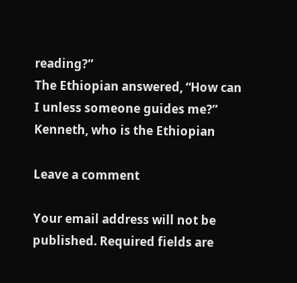reading?”
The Ethiopian answered, “How can I unless someone guides me?”
Kenneth, who is the Ethiopian

Leave a comment

Your email address will not be published. Required fields are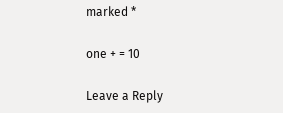marked *

one + = 10

Leave a Reply